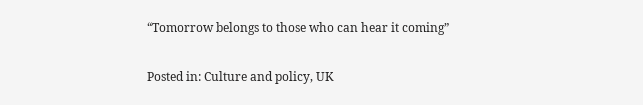“Tomorrow belongs to those who can hear it coming”

Posted in: Culture and policy, UK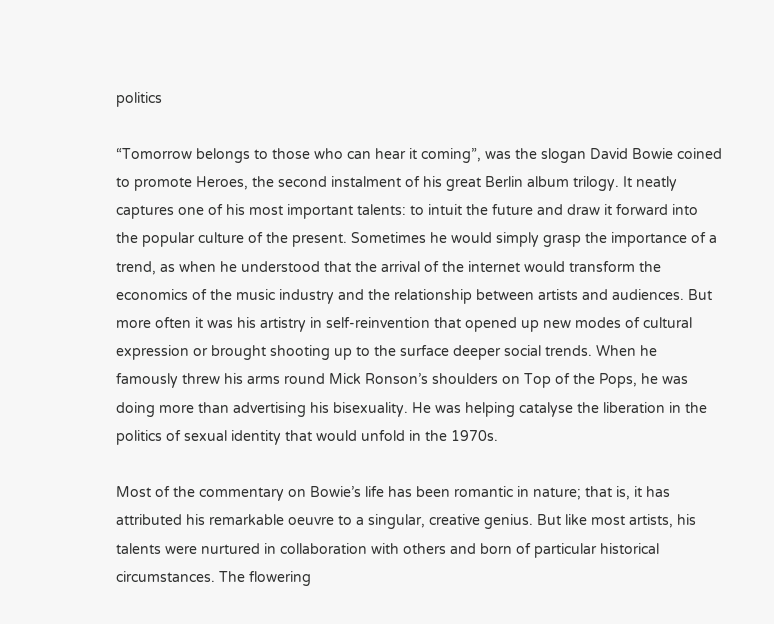politics

“Tomorrow belongs to those who can hear it coming”, was the slogan David Bowie coined to promote Heroes, the second instalment of his great Berlin album trilogy. It neatly captures one of his most important talents: to intuit the future and draw it forward into the popular culture of the present. Sometimes he would simply grasp the importance of a trend, as when he understood that the arrival of the internet would transform the economics of the music industry and the relationship between artists and audiences. But more often it was his artistry in self-reinvention that opened up new modes of cultural expression or brought shooting up to the surface deeper social trends. When he famously threw his arms round Mick Ronson’s shoulders on Top of the Pops, he was doing more than advertising his bisexuality. He was helping catalyse the liberation in the politics of sexual identity that would unfold in the 1970s.

Most of the commentary on Bowie’s life has been romantic in nature; that is, it has attributed his remarkable oeuvre to a singular, creative genius. But like most artists, his talents were nurtured in collaboration with others and born of particular historical circumstances. The flowering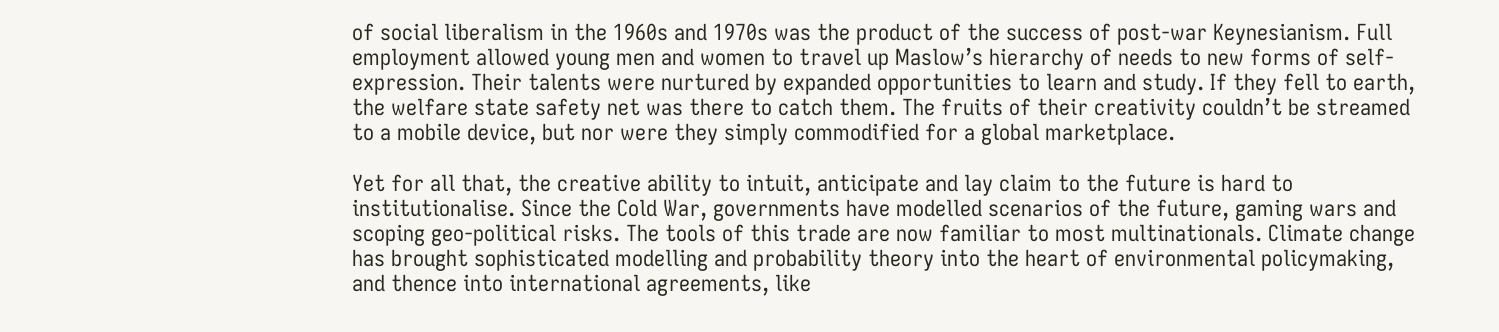of social liberalism in the 1960s and 1970s was the product of the success of post-war Keynesianism. Full employment allowed young men and women to travel up Maslow’s hierarchy of needs to new forms of self-expression. Their talents were nurtured by expanded opportunities to learn and study. If they fell to earth, the welfare state safety net was there to catch them. The fruits of their creativity couldn’t be streamed to a mobile device, but nor were they simply commodified for a global marketplace.

Yet for all that, the creative ability to intuit, anticipate and lay claim to the future is hard to institutionalise. Since the Cold War, governments have modelled scenarios of the future, gaming wars and scoping geo-political risks. The tools of this trade are now familiar to most multinationals. Climate change has brought sophisticated modelling and probability theory into the heart of environmental policymaking, and thence into international agreements, like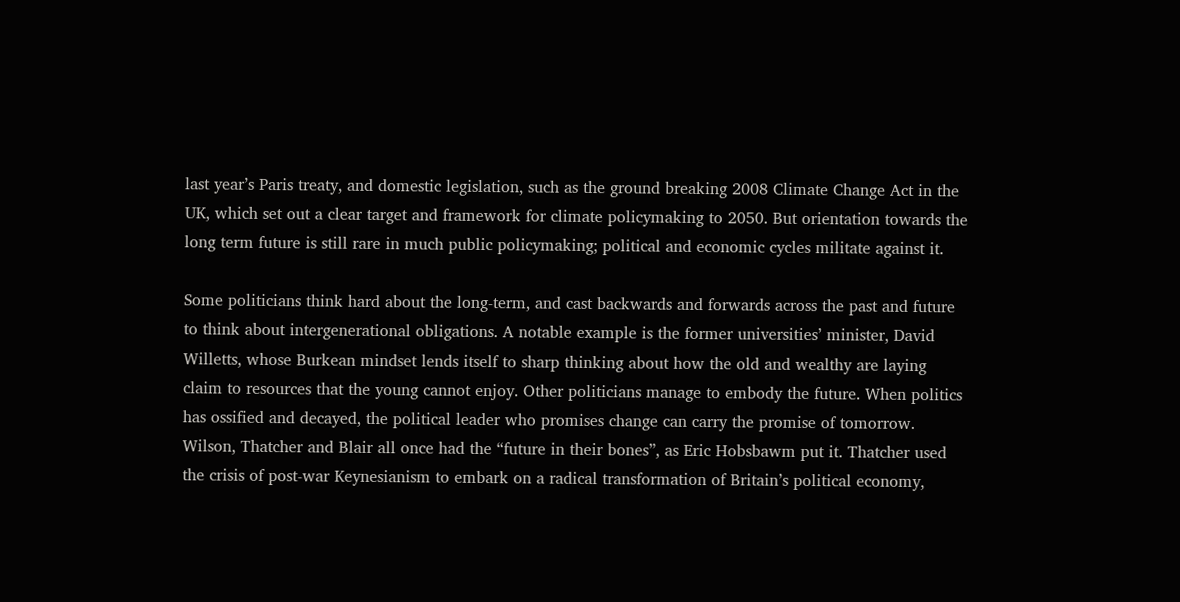last year’s Paris treaty, and domestic legislation, such as the ground breaking 2008 Climate Change Act in the UK, which set out a clear target and framework for climate policymaking to 2050. But orientation towards the long term future is still rare in much public policymaking; political and economic cycles militate against it.

Some politicians think hard about the long-term, and cast backwards and forwards across the past and future to think about intergenerational obligations. A notable example is the former universities’ minister, David Willetts, whose Burkean mindset lends itself to sharp thinking about how the old and wealthy are laying claim to resources that the young cannot enjoy. Other politicians manage to embody the future. When politics has ossified and decayed, the political leader who promises change can carry the promise of tomorrow. Wilson, Thatcher and Blair all once had the “future in their bones”, as Eric Hobsbawm put it. Thatcher used the crisis of post-war Keynesianism to embark on a radical transformation of Britain’s political economy,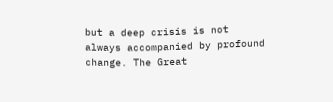but a deep crisis is not always accompanied by profound change. The Great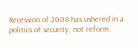Recession of 2008 has ushered in a politics of security, not reform.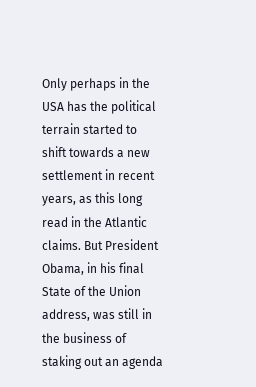Only perhaps in the USA has the political terrain started to shift towards a new settlement in recent years, as this long read in the Atlantic claims. But President Obama, in his final State of the Union address, was still in the business of staking out an agenda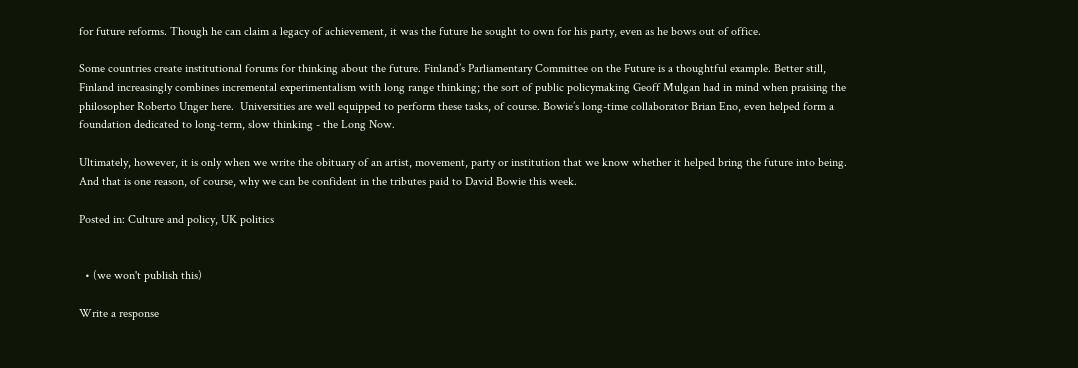for future reforms. Though he can claim a legacy of achievement, it was the future he sought to own for his party, even as he bows out of office.

Some countries create institutional forums for thinking about the future. Finland’s Parliamentary Committee on the Future is a thoughtful example. Better still, Finland increasingly combines incremental experimentalism with long range thinking; the sort of public policymaking Geoff Mulgan had in mind when praising the philosopher Roberto Unger here.  Universities are well equipped to perform these tasks, of course. Bowie’s long-time collaborator Brian Eno, even helped form a foundation dedicated to long-term, slow thinking - the Long Now.

Ultimately, however, it is only when we write the obituary of an artist, movement, party or institution that we know whether it helped bring the future into being. And that is one reason, of course, why we can be confident in the tributes paid to David Bowie this week.

Posted in: Culture and policy, UK politics


  • (we won't publish this)

Write a response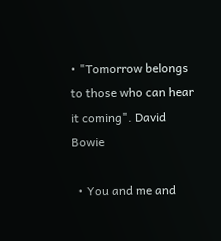• "Tomorrow belongs to those who can hear it coming". David Bowie

  • You and me and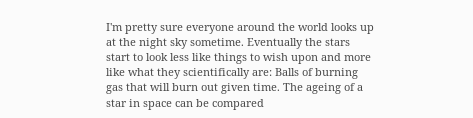I'm pretty sure everyone around the world looks up at the night sky sometime. Eventually the stars start to look less like things to wish upon and more like what they scientifically are: Balls of burning gas that will burn out given time. The ageing of a star in space can be compared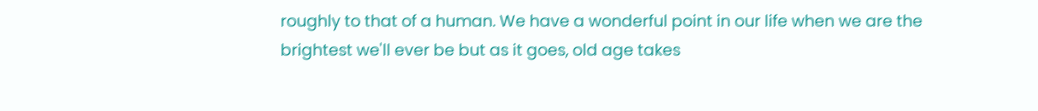roughly to that of a human. We have a wonderful point in our life when we are the brightest we'll ever be but as it goes, old age takes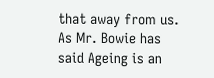that away from us. As Mr. Bowie has said Ageing is an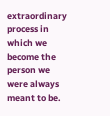extraordinary process in which we become the person we were always meant to be.